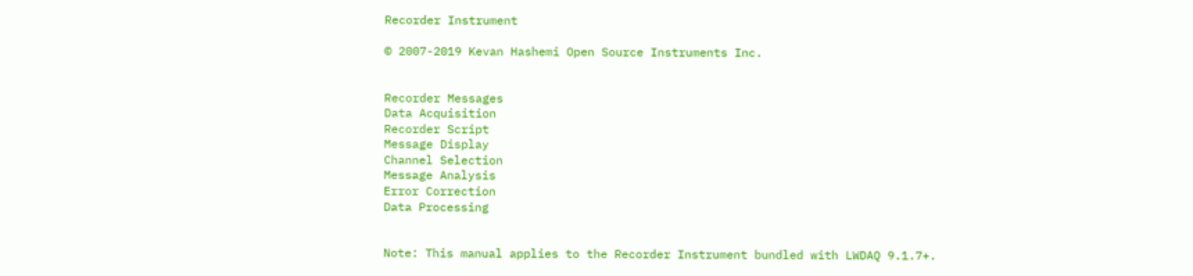Recorder Instrument

© 2007-2019 Kevan Hashemi Open Source Instruments Inc.


Recorder Messages
Data Acquisition
Recorder Script
Message Display
Channel Selection
Message Analysis
Error Correction
Data Processing


Note: This manual applies to the Recorder Instrument bundled with LWDAQ 9.1.7+.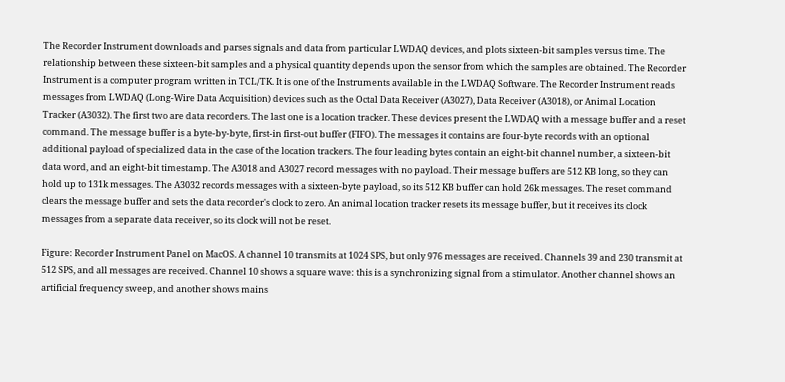The Recorder Instrument downloads and parses signals and data from particular LWDAQ devices, and plots sixteen-bit samples versus time. The relationship between these sixteen-bit samples and a physical quantity depends upon the sensor from which the samples are obtained. The Recorder Instrument is a computer program written in TCL/TK. It is one of the Instruments available in the LWDAQ Software. The Recorder Instrument reads messages from LWDAQ (Long-Wire Data Acquisition) devices such as the Octal Data Receiver (A3027), Data Receiver (A3018), or Animal Location Tracker (A3032). The first two are data recorders. The last one is a location tracker. These devices present the LWDAQ with a message buffer and a reset command. The message buffer is a byte-by-byte, first-in first-out buffer (FIFO). The messages it contains are four-byte records with an optional additional payload of specialized data in the case of the location trackers. The four leading bytes contain an eight-bit channel number, a sixteen-bit data word, and an eight-bit timestamp. The A3018 and A3027 record messages with no payload. Their message buffers are 512 KB long, so they can hold up to 131k messages. The A3032 records messages with a sixteen-byte payload, so its 512 KB buffer can hold 26k messages. The reset command clears the message buffer and sets the data recorder's clock to zero. An animal location tracker resets its message buffer, but it receives its clock messages from a separate data receiver, so its clock will not be reset.

Figure: Recorder Instrument Panel on MacOS. A channel 10 transmits at 1024 SPS, but only 976 messages are received. Channels 39 and 230 transmit at 512 SPS, and all messages are received. Channel 10 shows a square wave: this is a synchronizing signal from a stimulator. Another channel shows an artificial frequency sweep, and another shows mains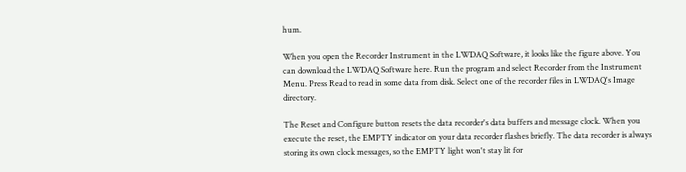hum.

When you open the Recorder Instrument in the LWDAQ Software, it looks like the figure above. You can download the LWDAQ Software here. Run the program and select Recorder from the Instrument Menu. Press Read to read in some data from disk. Select one of the recorder files in LWDAQ's Image directory.

The Reset and Configure button resets the data recorder's data buffers and message clock. When you execute the reset, the EMPTY indicator on your data recorder flashes briefly. The data recorder is always storing its own clock messages, so the EMPTY light won't stay lit for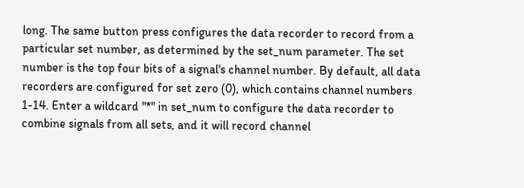long. The same button press configures the data recorder to record from a particular set number, as determined by the set_num parameter. The set number is the top four bits of a signal's channel number. By default, all data recorders are configured for set zero (0), which contains channel numbers 1-14. Enter a wildcard "*" in set_num to configure the data recorder to combine signals from all sets, and it will record channel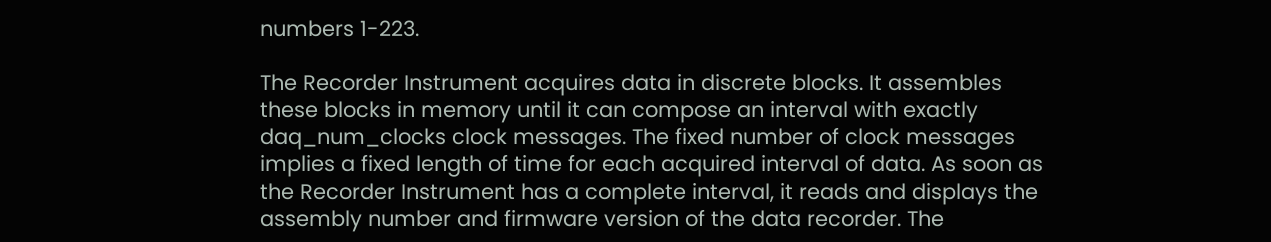numbers 1-223.

The Recorder Instrument acquires data in discrete blocks. It assembles these blocks in memory until it can compose an interval with exactly daq_num_clocks clock messages. The fixed number of clock messages implies a fixed length of time for each acquired interval of data. As soon as the Recorder Instrument has a complete interval, it reads and displays the assembly number and firmware version of the data recorder. The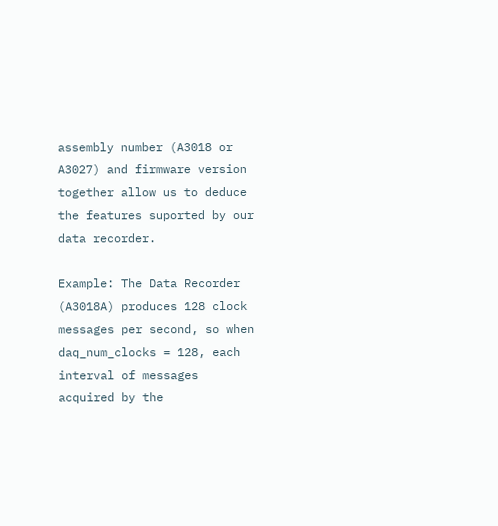assembly number (A3018 or A3027) and firmware version together allow us to deduce the features suported by our data recorder.

Example: The Data Recorder (A3018A) produces 128 clock messages per second, so when daq_num_clocks = 128, each interval of messages acquired by the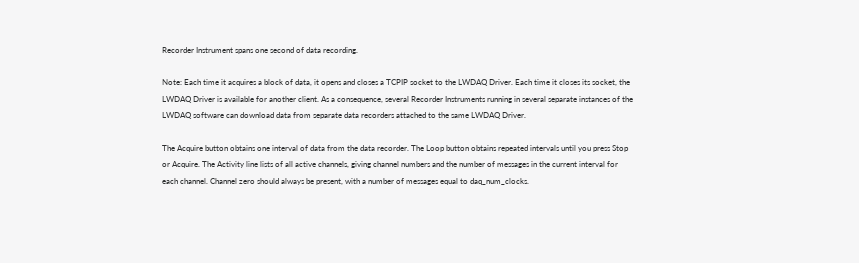Recorder Instrument spans one second of data recording.

Note: Each time it acquires a block of data, it opens and closes a TCPIP socket to the LWDAQ Driver. Each time it closes its socket, the LWDAQ Driver is available for another client. As a consequence, several Recorder Instruments running in several separate instances of the LWDAQ software can download data from separate data recorders attached to the same LWDAQ Driver.

The Acquire button obtains one interval of data from the data recorder. The Loop button obtains repeated intervals until you press Stop or Acquire. The Activity line lists of all active channels, giving channel numbers and the number of messages in the current interval for each channel. Channel zero should always be present, with a number of messages equal to daq_num_clocks.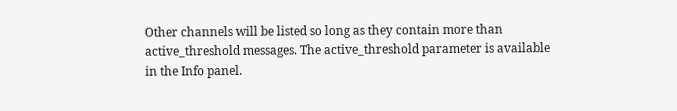Other channels will be listed so long as they contain more than active_threshold messages. The active_threshold parameter is available in the Info panel.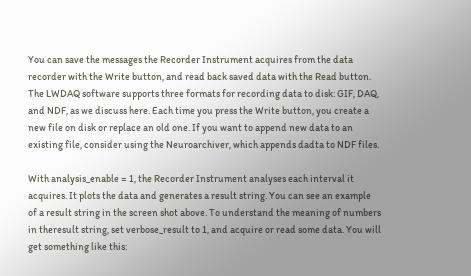You can save the messages the Recorder Instrument acquires from the data recorder with the Write button, and read back saved data with the Read button. The LWDAQ software supports three formats for recording data to disk: GIF, DAQ, and NDF, as we discuss here. Each time you press the Write button, you create a new file on disk or replace an old one. If you want to append new data to an existing file, consider using the Neuroarchiver, which appends dadta to NDF files.

With analysis_enable = 1, the Recorder Instrument analyses each interval it acquires. It plots the data and generates a result string. You can see an example of a result string in the screen shot above. To understand the meaning of numbers in theresult string, set verbose_result to 1, and acquire or read some data. You will get something like this: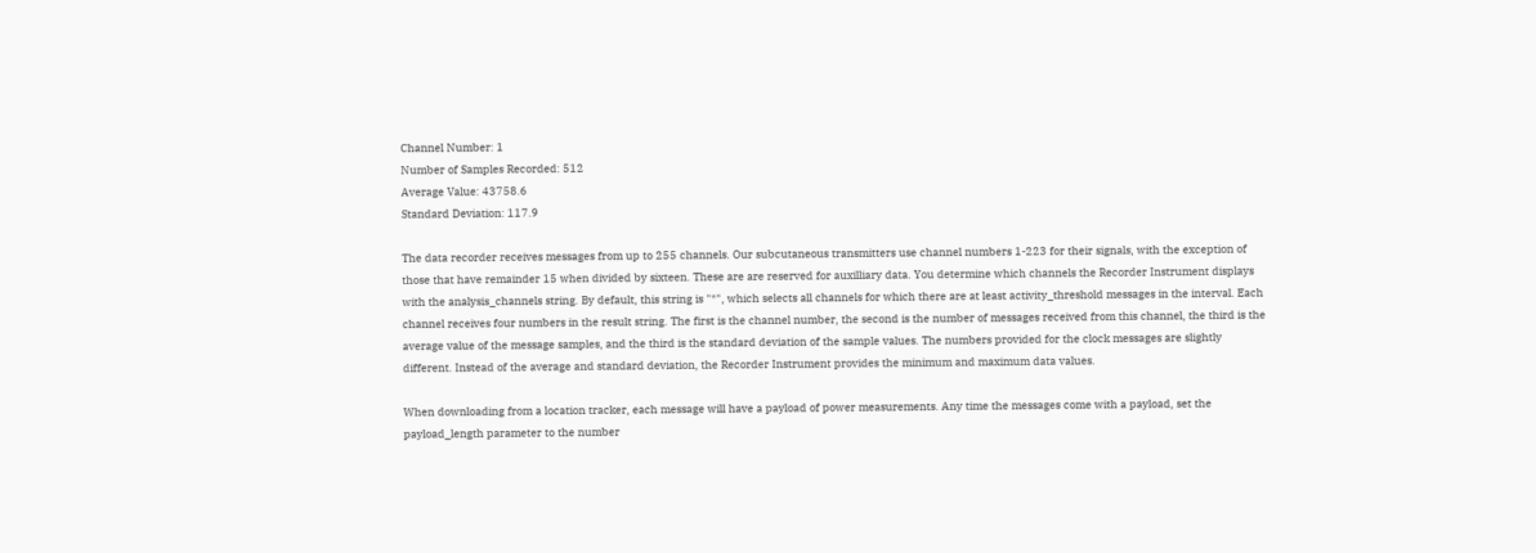Channel Number: 1
Number of Samples Recorded: 512
Average Value: 43758.6
Standard Deviation: 117.9

The data recorder receives messages from up to 255 channels. Our subcutaneous transmitters use channel numbers 1-223 for their signals, with the exception of those that have remainder 15 when divided by sixteen. These are are reserved for auxilliary data. You determine which channels the Recorder Instrument displays with the analysis_channels string. By default, this string is "*", which selects all channels for which there are at least activity_threshold messages in the interval. Each channel receives four numbers in the result string. The first is the channel number, the second is the number of messages received from this channel, the third is the average value of the message samples, and the third is the standard deviation of the sample values. The numbers provided for the clock messages are slightly different. Instead of the average and standard deviation, the Recorder Instrument provides the minimum and maximum data values.

When downloading from a location tracker, each message will have a payload of power measurements. Any time the messages come with a payload, set the payload_length parameter to the number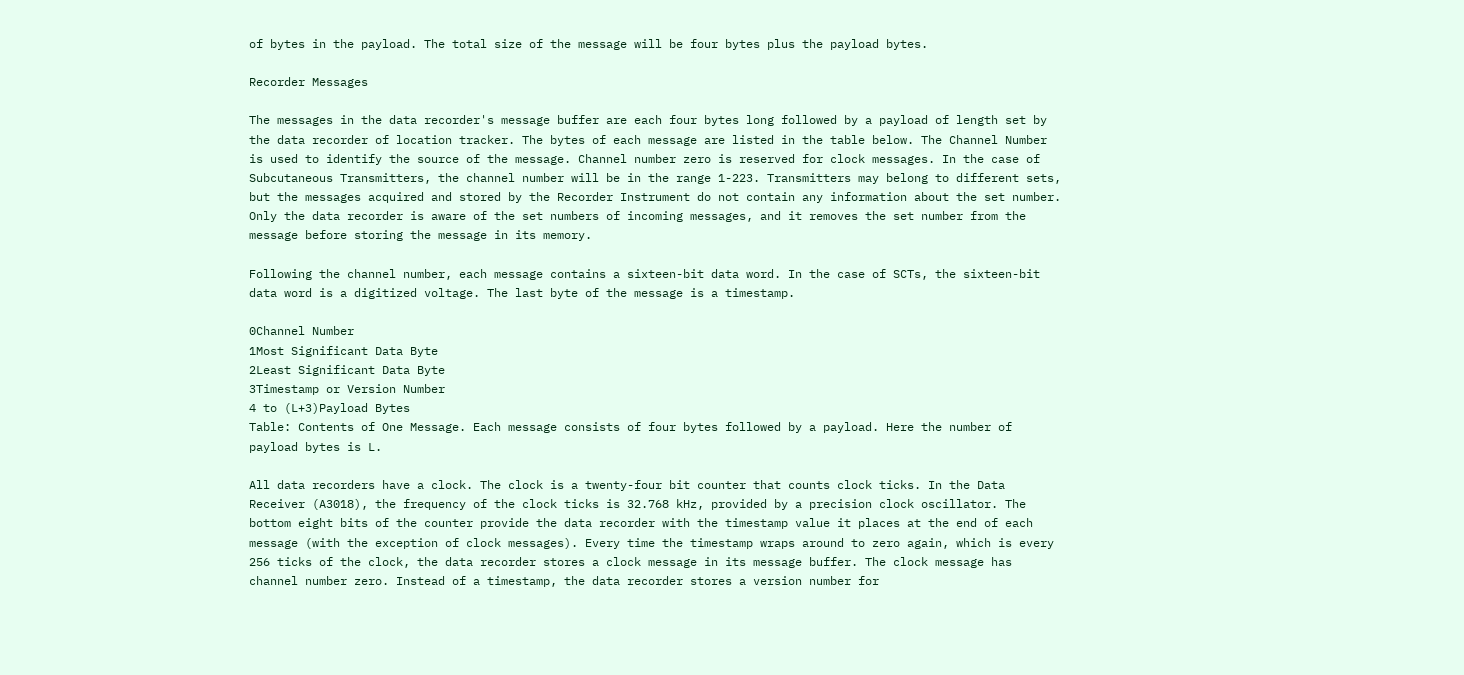of bytes in the payload. The total size of the message will be four bytes plus the payload bytes.

Recorder Messages

The messages in the data recorder's message buffer are each four bytes long followed by a payload of length set by the data recorder of location tracker. The bytes of each message are listed in the table below. The Channel Number is used to identify the source of the message. Channel number zero is reserved for clock messages. In the case of Subcutaneous Transmitters, the channel number will be in the range 1-223. Transmitters may belong to different sets, but the messages acquired and stored by the Recorder Instrument do not contain any information about the set number. Only the data recorder is aware of the set numbers of incoming messages, and it removes the set number from the message before storing the message in its memory.

Following the channel number, each message contains a sixteen-bit data word. In the case of SCTs, the sixteen-bit data word is a digitized voltage. The last byte of the message is a timestamp.

0Channel Number
1Most Significant Data Byte
2Least Significant Data Byte
3Timestamp or Version Number
4 to (L+3)Payload Bytes
Table: Contents of One Message. Each message consists of four bytes followed by a payload. Here the number of payload bytes is L.

All data recorders have a clock. The clock is a twenty-four bit counter that counts clock ticks. In the Data Receiver (A3018), the frequency of the clock ticks is 32.768 kHz, provided by a precision clock oscillator. The bottom eight bits of the counter provide the data recorder with the timestamp value it places at the end of each message (with the exception of clock messages). Every time the timestamp wraps around to zero again, which is every 256 ticks of the clock, the data recorder stores a clock message in its message buffer. The clock message has channel number zero. Instead of a timestamp, the data recorder stores a version number for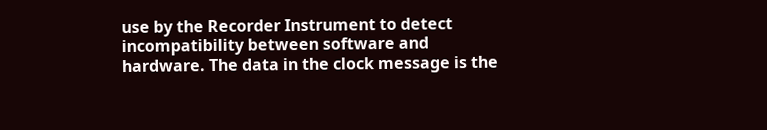use by the Recorder Instrument to detect incompatibility between software and hardware. The data in the clock message is the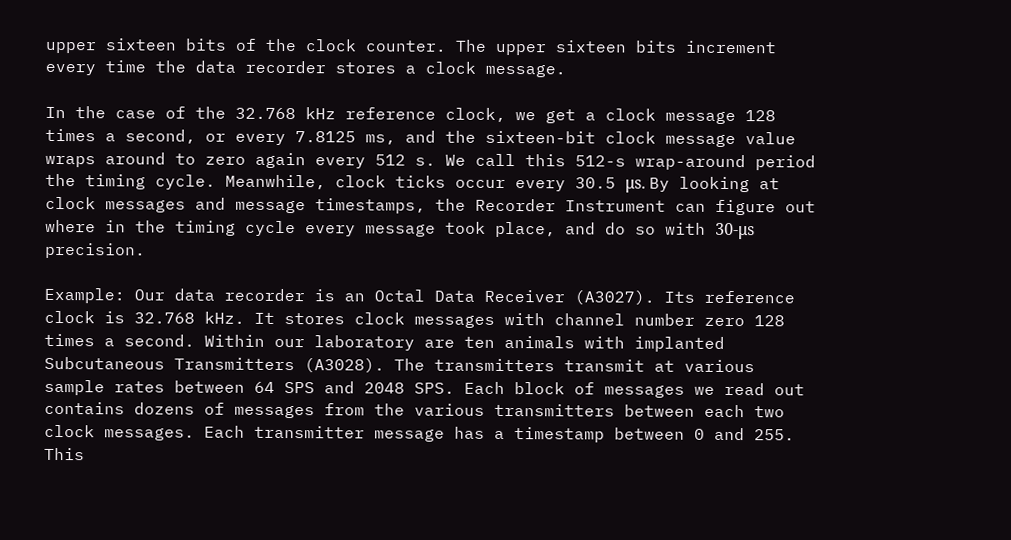upper sixteen bits of the clock counter. The upper sixteen bits increment every time the data recorder stores a clock message.

In the case of the 32.768 kHz reference clock, we get a clock message 128 times a second, or every 7.8125 ms, and the sixteen-bit clock message value wraps around to zero again every 512 s. We call this 512-s wrap-around period the timing cycle. Meanwhile, clock ticks occur every 30.5 μs. By looking at clock messages and message timestamps, the Recorder Instrument can figure out where in the timing cycle every message took place, and do so with 30-μs precision.

Example: Our data recorder is an Octal Data Receiver (A3027). Its reference clock is 32.768 kHz. It stores clock messages with channel number zero 128 times a second. Within our laboratory are ten animals with implanted Subcutaneous Transmitters (A3028). The transmitters transmit at various sample rates between 64 SPS and 2048 SPS. Each block of messages we read out contains dozens of messages from the various transmitters between each two clock messages. Each transmitter message has a timestamp between 0 and 255. This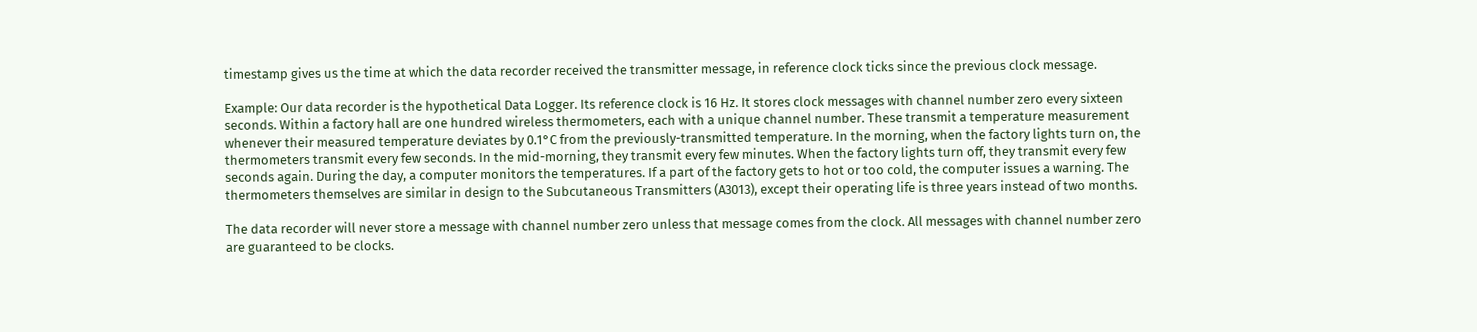timestamp gives us the time at which the data recorder received the transmitter message, in reference clock ticks since the previous clock message.

Example: Our data recorder is the hypothetical Data Logger. Its reference clock is 16 Hz. It stores clock messages with channel number zero every sixteen seconds. Within a factory hall are one hundred wireless thermometers, each with a unique channel number. These transmit a temperature measurement whenever their measured temperature deviates by 0.1°C from the previously-transmitted temperature. In the morning, when the factory lights turn on, the thermometers transmit every few seconds. In the mid-morning, they transmit every few minutes. When the factory lights turn off, they transmit every few seconds again. During the day, a computer monitors the temperatures. If a part of the factory gets to hot or too cold, the computer issues a warning. The thermometers themselves are similar in design to the Subcutaneous Transmitters (A3013), except their operating life is three years instead of two months.

The data recorder will never store a message with channel number zero unless that message comes from the clock. All messages with channel number zero are guaranteed to be clocks.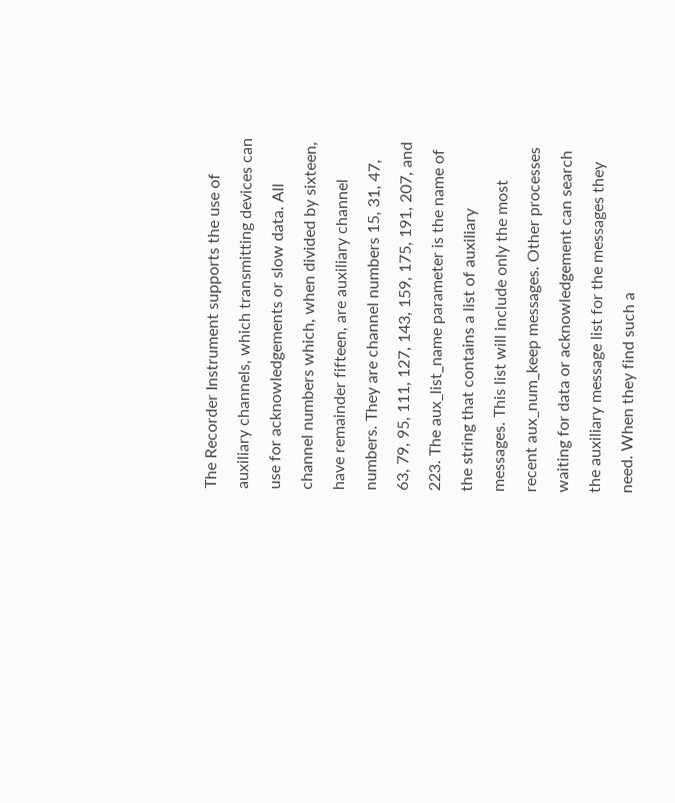The Recorder Instrument supports the use of auxiliary channels, which transmitting devices can use for acknowledgements or slow data. All channel numbers which, when divided by sixteen, have remainder fifteen, are auxiliary channel numbers. They are channel numbers 15, 31, 47, 63, 79, 95, 111, 127, 143, 159, 175, 191, 207, and 223. The aux_list_name parameter is the name of the string that contains a list of auxiliary messages. This list will include only the most recent aux_num_keep messages. Other processes waiting for data or acknowledgement can search the auxiliary message list for the messages they need. When they find such a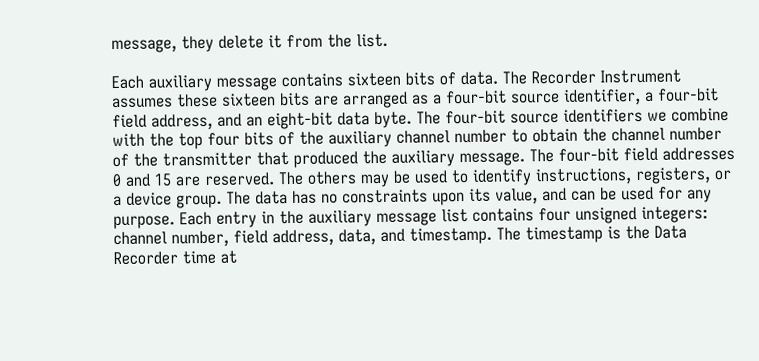message, they delete it from the list.

Each auxiliary message contains sixteen bits of data. The Recorder Instrument assumes these sixteen bits are arranged as a four-bit source identifier, a four-bit field address, and an eight-bit data byte. The four-bit source identifiers we combine with the top four bits of the auxiliary channel number to obtain the channel number of the transmitter that produced the auxiliary message. The four-bit field addresses 0 and 15 are reserved. The others may be used to identify instructions, registers, or a device group. The data has no constraints upon its value, and can be used for any purpose. Each entry in the auxiliary message list contains four unsigned integers: channel number, field address, data, and timestamp. The timestamp is the Data Recorder time at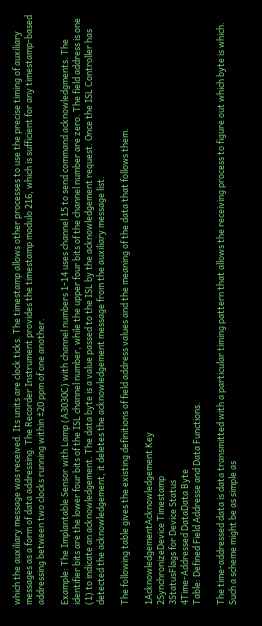which the auxiliary message was received. Its units are clock ticks. The timestamp allows other processes to use the precise timing of auxiliary messages as a form of data addressing. The Recorder Instrument provides the timestamp modulo 216, which is sufficient for any timestamp-based addressing between two clocks running within ±20 ppm of one another.

Example: The Implantable Sensor with Lamp (A3030C) with channel numbers 1-14 uses channel 15 to send command acknowledgments. The identifier bits are the lower four bits of the ISL channel number, while the upper four bits of the channel number are zero. The field address is one (1) to indicate an acknowledgement. The data byte is a value passed to the ISL by the acknowledgement request. Once the ISL Controller has detected the acknowledgement, it deletes the acknowledgement message from the auxiliary message list.

The following table gives the existing definitions of field address values and the meaning of the data that follows them.

1AcknowledgementAcknowledgement Key
2SynchronizeDevice Timestamp
3StatusFlags for Device Status
4Time-Addressed DataData Byte
Table: Defined Field Addresse and Data Functions.

The time-addressed data is data transmitted with a particular timing pattern that allows the receiving process to figure out which byte is which. Such a scheme might be as simple as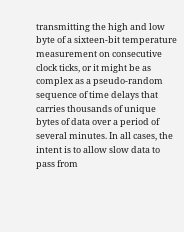transmitting the high and low byte of a sixteen-bit temperature measurement on consecutive clock ticks, or it might be as complex as a pseudo-random sequence of time delays that carries thousands of unique bytes of data over a period of several minutes. In all cases, the intent is to allow slow data to pass from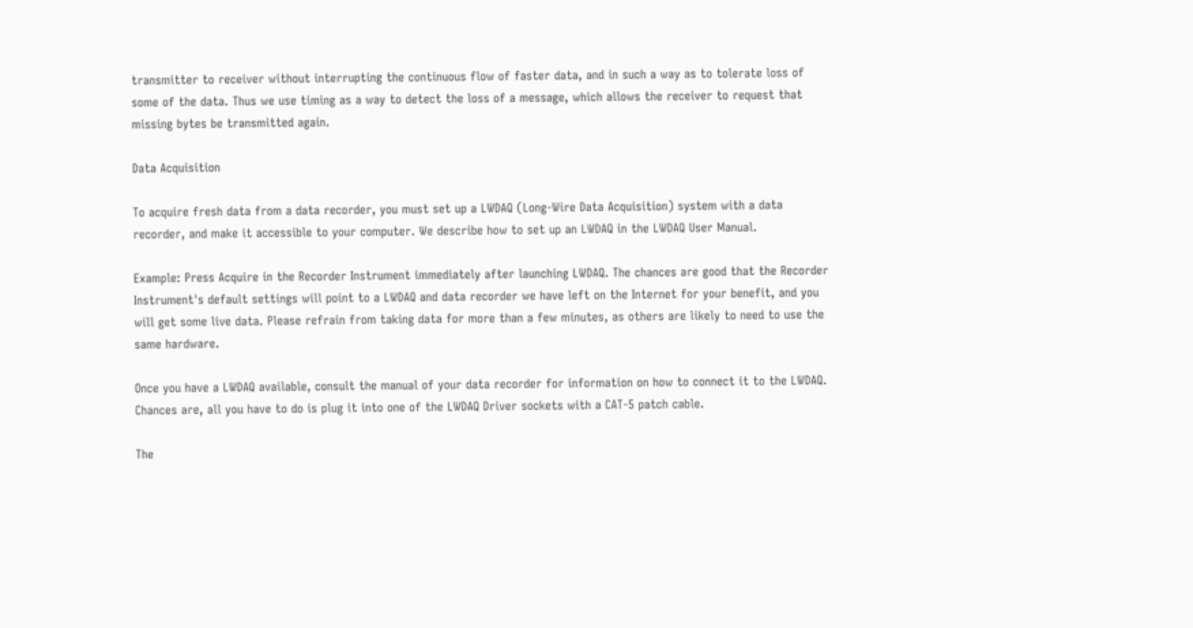transmitter to receiver without interrupting the continuous flow of faster data, and in such a way as to tolerate loss of some of the data. Thus we use timing as a way to detect the loss of a message, which allows the receiver to request that missing bytes be transmitted again.

Data Acquisition

To acquire fresh data from a data recorder, you must set up a LWDAQ (Long-Wire Data Acquisition) system with a data recorder, and make it accessible to your computer. We describe how to set up an LWDAQ in the LWDAQ User Manual.

Example: Press Acquire in the Recorder Instrument immediately after launching LWDAQ. The chances are good that the Recorder Instrument's default settings will point to a LWDAQ and data recorder we have left on the Internet for your benefit, and you will get some live data. Please refrain from taking data for more than a few minutes, as others are likely to need to use the same hardware.

Once you have a LWDAQ available, consult the manual of your data recorder for information on how to connect it to the LWDAQ. Chances are, all you have to do is plug it into one of the LWDAQ Driver sockets with a CAT-5 patch cable.

The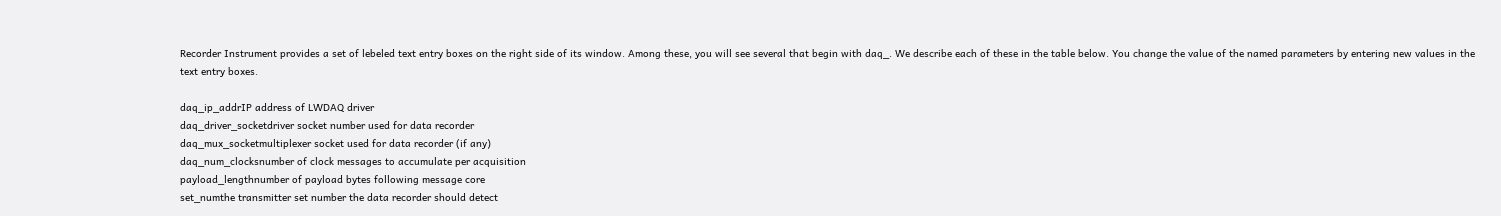Recorder Instrument provides a set of lebeled text entry boxes on the right side of its window. Among these, you will see several that begin with daq_. We describe each of these in the table below. You change the value of the named parameters by entering new values in the text entry boxes.

daq_ip_addrIP address of LWDAQ driver
daq_driver_socketdriver socket number used for data recorder
daq_mux_socketmultiplexer socket used for data recorder (if any)
daq_num_clocksnumber of clock messages to accumulate per acquisition
payload_lengthnumber of payload bytes following message core
set_numthe transmitter set number the data recorder should detect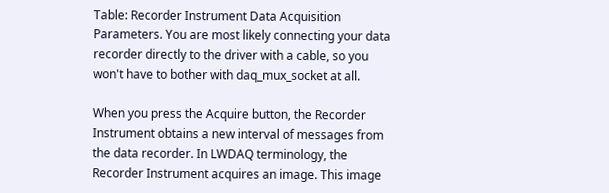Table: Recorder Instrument Data Acquisition Parameters. You are most likely connecting your data recorder directly to the driver with a cable, so you won't have to bother with daq_mux_socket at all.

When you press the Acquire button, the Recorder Instrument obtains a new interval of messages from the data recorder. In LWDAQ terminology, the Recorder Instrument acquires an image. This image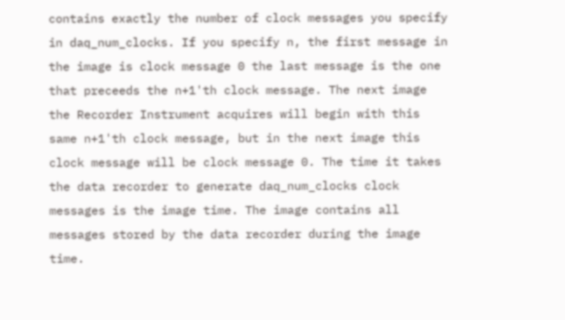contains exactly the number of clock messages you specify in daq_num_clocks. If you specify n, the first message in the image is clock message 0 the last message is the one that preceeds the n+1'th clock message. The next image the Recorder Instrument acquires will begin with this same n+1'th clock message, but in the next image this clock message will be clock message 0. The time it takes the data recorder to generate daq_num_clocks clock messages is the image time. The image contains all messages stored by the data recorder during the image time.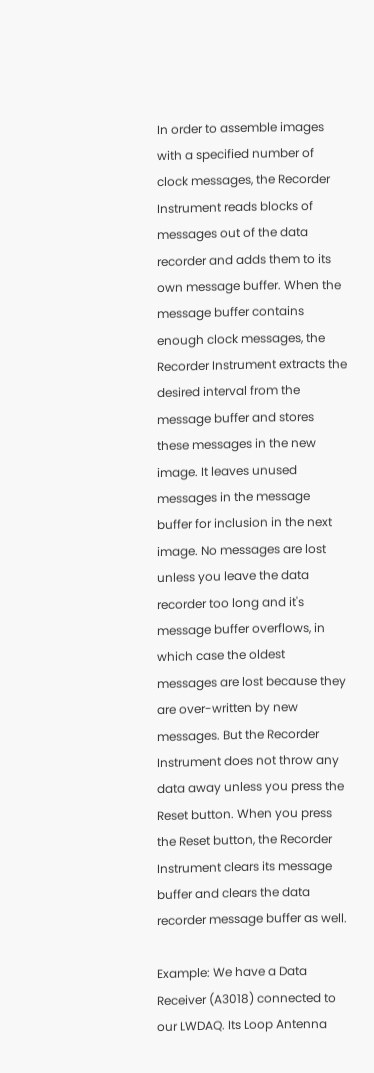In order to assemble images with a specified number of clock messages, the Recorder Instrument reads blocks of messages out of the data recorder and adds them to its own message buffer. When the message buffer contains enough clock messages, the Recorder Instrument extracts the desired interval from the message buffer and stores these messages in the new image. It leaves unused messages in the message buffer for inclusion in the next image. No messages are lost unless you leave the data recorder too long and it's message buffer overflows, in which case the oldest messages are lost because they are over-written by new messages. But the Recorder Instrument does not throw any data away unless you press the Reset button. When you press the Reset button, the Recorder Instrument clears its message buffer and clears the data recorder message buffer as well.

Example: We have a Data Receiver (A3018) connected to our LWDAQ. Its Loop Antenna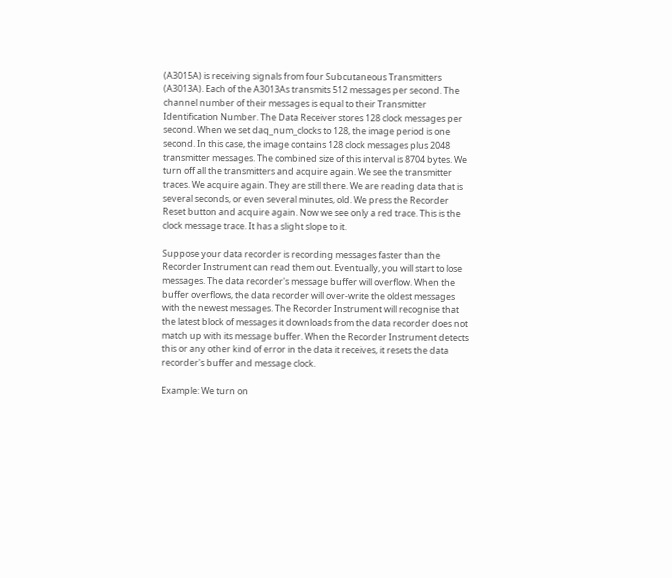(A3015A) is receiving signals from four Subcutaneous Transmitters (A3013A). Each of the A3013As transmits 512 messages per second. The channel number of their messages is equal to their Transmitter Identification Number. The Data Receiver stores 128 clock messages per second. When we set daq_num_clocks to 128, the image period is one second. In this case, the image contains 128 clock messages plus 2048 transmitter messages. The combined size of this interval is 8704 bytes. We turn off all the transmitters and acquire again. We see the transmitter traces. We acquire again. They are still there. We are reading data that is several seconds, or even several minutes, old. We press the Recorder Reset button and acquire again. Now we see only a red trace. This is the clock message trace. It has a slight slope to it.

Suppose your data recorder is recording messages faster than the Recorder Instrument can read them out. Eventually, you will start to lose messages. The data recorder's message buffer will overflow. When the buffer overflows, the data recorder will over-write the oldest messages with the newest messages. The Recorder Instrument will recognise that the latest block of messages it downloads from the data recorder does not match up with its message buffer. When the Recorder Instrument detects this or any other kind of error in the data it receives, it resets the data recorder's buffer and message clock.

Example: We turn on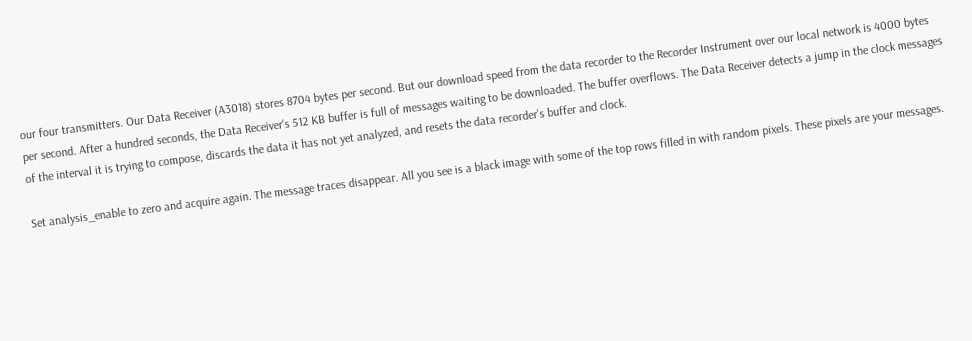our four transmitters. Our Data Receiver (A3018) stores 8704 bytes per second. But our download speed from the data recorder to the Recorder Instrument over our local network is 4000 bytes per second. After a hundred seconds, the Data Receiver's 512 KB buffer is full of messages waiting to be downloaded. The buffer overflows. The Data Receiver detects a jump in the clock messages of the interval it is trying to compose, discards the data it has not yet analyzed, and resets the data recorder's buffer and clock.

Set analysis_enable to zero and acquire again. The message traces disappear. All you see is a black image with some of the top rows filled in with random pixels. These pixels are your messages.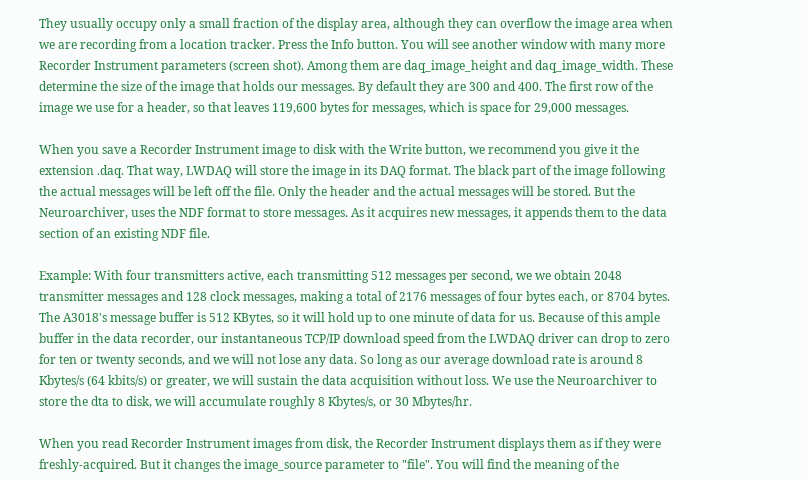They usually occupy only a small fraction of the display area, although they can overflow the image area when we are recording from a location tracker. Press the Info button. You will see another window with many more Recorder Instrument parameters (screen shot). Among them are daq_image_height and daq_image_width. These determine the size of the image that holds our messages. By default they are 300 and 400. The first row of the image we use for a header, so that leaves 119,600 bytes for messages, which is space for 29,000 messages.

When you save a Recorder Instrument image to disk with the Write button, we recommend you give it the extension .daq. That way, LWDAQ will store the image in its DAQ format. The black part of the image following the actual messages will be left off the file. Only the header and the actual messages will be stored. But the Neuroarchiver, uses the NDF format to store messages. As it acquires new messages, it appends them to the data section of an existing NDF file.

Example: With four transmitters active, each transmitting 512 messages per second, we we obtain 2048 transmitter messages and 128 clock messages, making a total of 2176 messages of four bytes each, or 8704 bytes. The A3018's message buffer is 512 KBytes, so it will hold up to one minute of data for us. Because of this ample buffer in the data recorder, our instantaneous TCP/IP download speed from the LWDAQ driver can drop to zero for ten or twenty seconds, and we will not lose any data. So long as our average download rate is around 8 Kbytes/s (64 kbits/s) or greater, we will sustain the data acquisition without loss. We use the Neuroarchiver to store the dta to disk, we will accumulate roughly 8 Kbytes/s, or 30 Mbytes/hr.

When you read Recorder Instrument images from disk, the Recorder Instrument displays them as if they were freshly-acquired. But it changes the image_source parameter to "file". You will find the meaning of the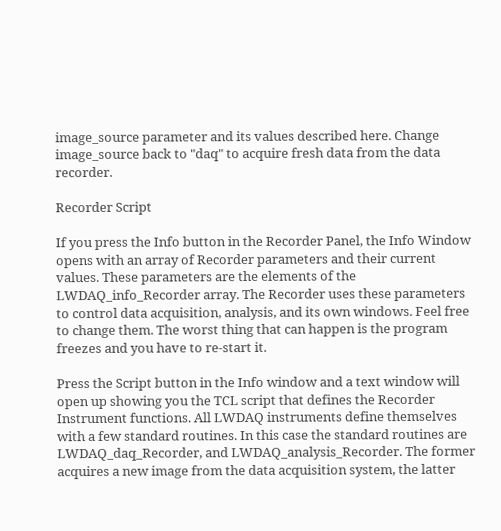image_source parameter and its values described here. Change image_source back to "daq" to acquire fresh data from the data recorder.

Recorder Script

If you press the Info button in the Recorder Panel, the Info Window opens with an array of Recorder parameters and their current values. These parameters are the elements of the LWDAQ_info_Recorder array. The Recorder uses these parameters to control data acquisition, analysis, and its own windows. Feel free to change them. The worst thing that can happen is the program freezes and you have to re-start it.

Press the Script button in the Info window and a text window will open up showing you the TCL script that defines the Recorder Instrument functions. All LWDAQ instruments define themselves with a few standard routines. In this case the standard routines are LWDAQ_daq_Recorder, and LWDAQ_analysis_Recorder. The former acquires a new image from the data acquisition system, the latter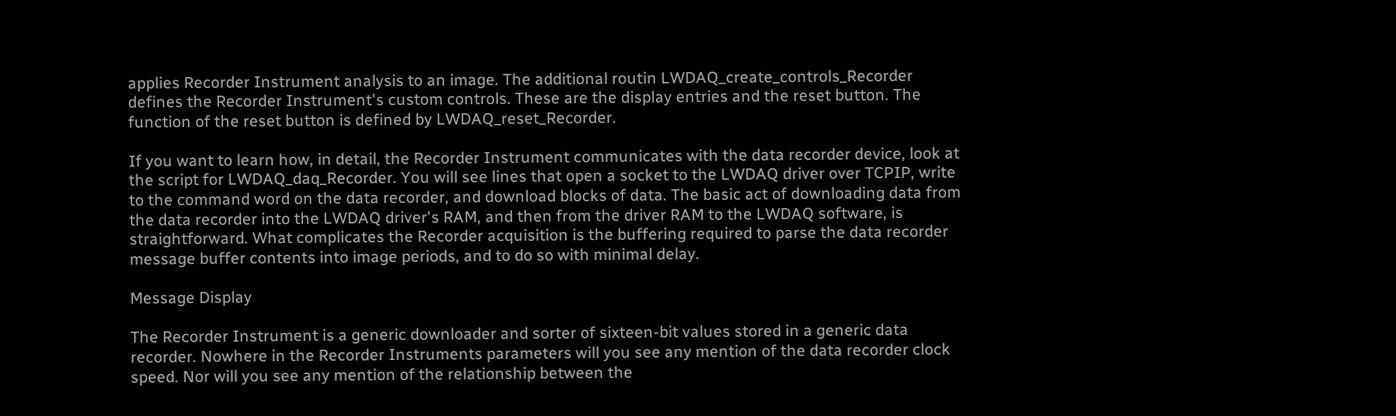applies Recorder Instrument analysis to an image. The additional routin LWDAQ_create_controls_Recorder defines the Recorder Instrument's custom controls. These are the display entries and the reset button. The function of the reset button is defined by LWDAQ_reset_Recorder.

If you want to learn how, in detail, the Recorder Instrument communicates with the data recorder device, look at the script for LWDAQ_daq_Recorder. You will see lines that open a socket to the LWDAQ driver over TCPIP, write to the command word on the data recorder, and download blocks of data. The basic act of downloading data from the data recorder into the LWDAQ driver's RAM, and then from the driver RAM to the LWDAQ software, is straightforward. What complicates the Recorder acquisition is the buffering required to parse the data recorder message buffer contents into image periods, and to do so with minimal delay.

Message Display

The Recorder Instrument is a generic downloader and sorter of sixteen-bit values stored in a generic data recorder. Nowhere in the Recorder Instruments parameters will you see any mention of the data recorder clock speed. Nor will you see any mention of the relationship between the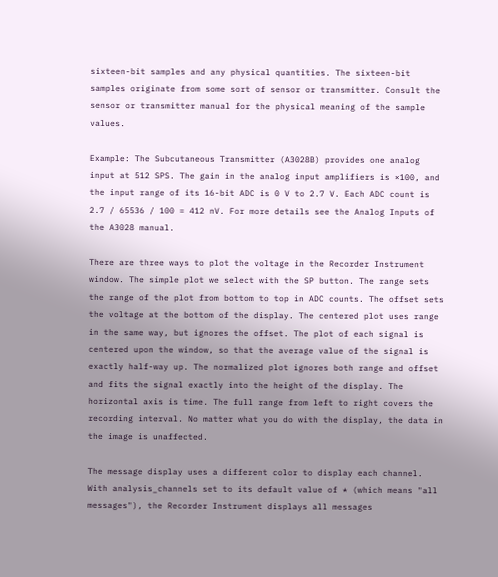sixteen-bit samples and any physical quantities. The sixteen-bit samples originate from some sort of sensor or transmitter. Consult the sensor or transmitter manual for the physical meaning of the sample values.

Example: The Subcutaneous Transmitter (A3028B) provides one analog input at 512 SPS. The gain in the analog input amplifiers is ×100, and the input range of its 16-bit ADC is 0 V to 2.7 V. Each ADC count is 2.7 / 65536 / 100 = 412 nV. For more details see the Analog Inputs of the A3028 manual.

There are three ways to plot the voltage in the Recorder Instrument window. The simple plot we select with the SP button. The range sets the range of the plot from bottom to top in ADC counts. The offset sets the voltage at the bottom of the display. The centered plot uses range in the same way, but ignores the offset. The plot of each signal is centered upon the window, so that the average value of the signal is exactly half-way up. The normalized plot ignores both range and offset and fits the signal exactly into the height of the display. The horizontal axis is time. The full range from left to right covers the recording interval. No matter what you do with the display, the data in the image is unaffected.

The message display uses a different color to display each channel. With analysis_channels set to its default value of * (which means "all messages"), the Recorder Instrument displays all messages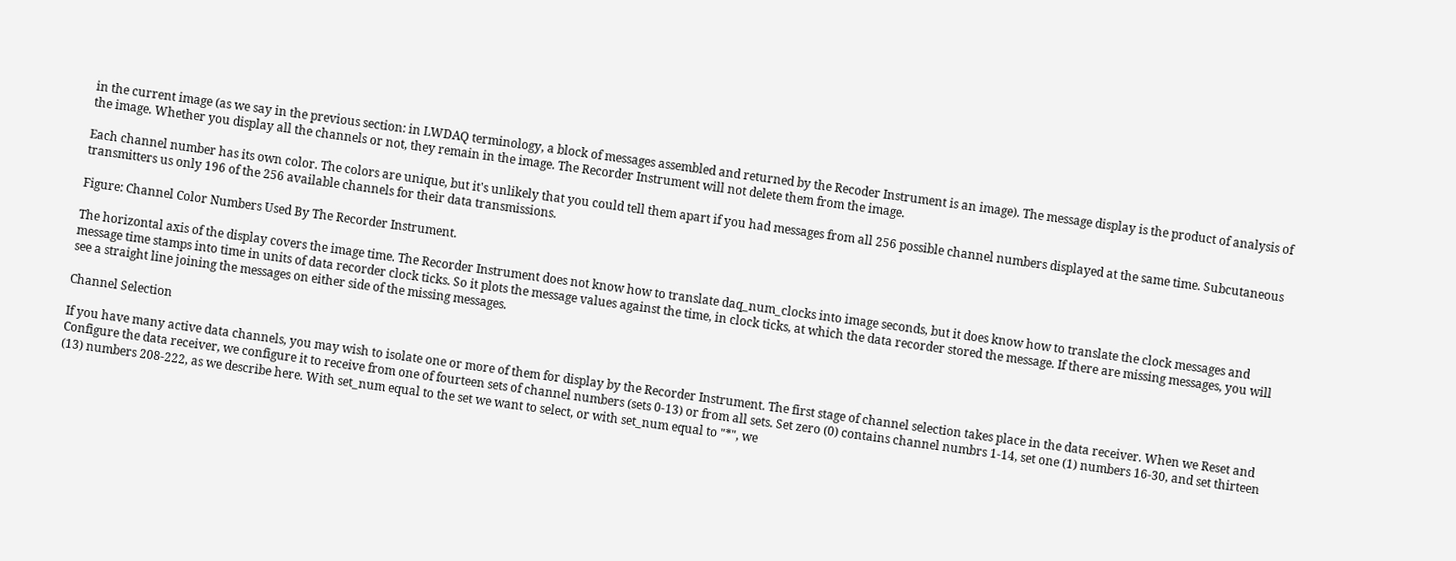in the current image (as we say in the previous section: in LWDAQ terminology, a block of messages assembled and returned by the Recoder Instrument is an image). The message display is the product of analysis of the image. Whether you display all the channels or not, they remain in the image. The Recorder Instrument will not delete them from the image.

Each channel number has its own color. The colors are unique, but it's unlikely that you could tell them apart if you had messages from all 256 possible channel numbers displayed at the same time. Subcutaneous transmitters us only 196 of the 256 available channels for their data transmissions.

Figure: Channel Color Numbers Used By The Recorder Instrument.

The horizontal axis of the display covers the image time. The Recorder Instrument does not know how to translate daq_num_clocks into image seconds, but it does know how to translate the clock messages and message time stamps into time in units of data recorder clock ticks. So it plots the message values against the time, in clock ticks, at which the data recorder stored the message. If there are missing messages, you will see a straight line joining the messages on either side of the missing messages.

Channel Selection

If you have many active data channels, you may wish to isolate one or more of them for display by the Recorder Instrument. The first stage of channel selection takes place in the data receiver. When we Reset and Configure the data receiver, we configure it to receive from one of fourteen sets of channel numbers (sets 0-13) or from all sets. Set zero (0) contains channel numbrs 1-14, set one (1) numbers 16-30, and set thirteen (13) numbers 208-222, as we describe here. With set_num equal to the set we want to select, or with set_num equal to "*", we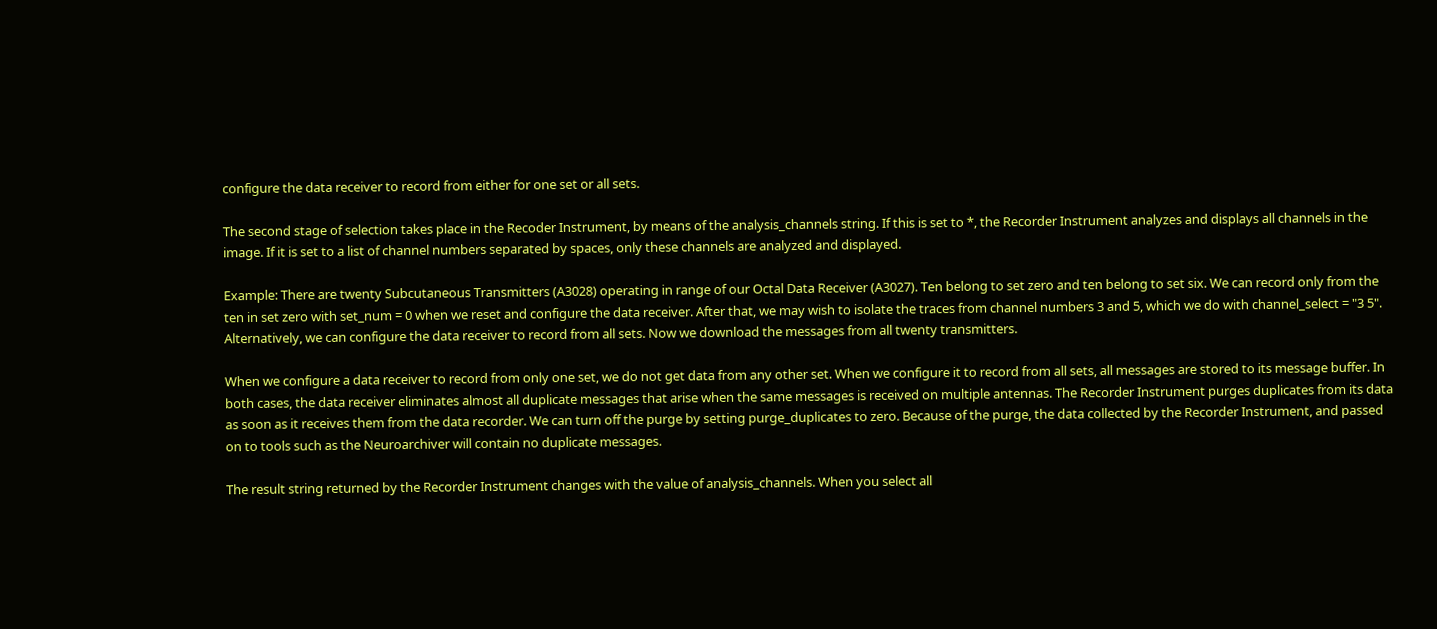configure the data receiver to record from either for one set or all sets.

The second stage of selection takes place in the Recoder Instrument, by means of the analysis_channels string. If this is set to *, the Recorder Instrument analyzes and displays all channels in the image. If it is set to a list of channel numbers separated by spaces, only these channels are analyzed and displayed.

Example: There are twenty Subcutaneous Transmitters (A3028) operating in range of our Octal Data Receiver (A3027). Ten belong to set zero and ten belong to set six. We can record only from the ten in set zero with set_num = 0 when we reset and configure the data receiver. After that, we may wish to isolate the traces from channel numbers 3 and 5, which we do with channel_select = "3 5". Alternatively, we can configure the data receiver to record from all sets. Now we download the messages from all twenty transmitters.

When we configure a data receiver to record from only one set, we do not get data from any other set. When we configure it to record from all sets, all messages are stored to its message buffer. In both cases, the data receiver eliminates almost all duplicate messages that arise when the same messages is received on multiple antennas. The Recorder Instrument purges duplicates from its data as soon as it receives them from the data recorder. We can turn off the purge by setting purge_duplicates to zero. Because of the purge, the data collected by the Recorder Instrument, and passed on to tools such as the Neuroarchiver will contain no duplicate messages.

The result string returned by the Recorder Instrument changes with the value of analysis_channels. When you select all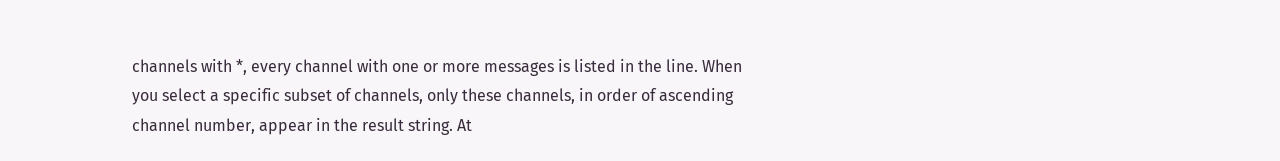channels with *, every channel with one or more messages is listed in the line. When you select a specific subset of channels, only these channels, in order of ascending channel number, appear in the result string. At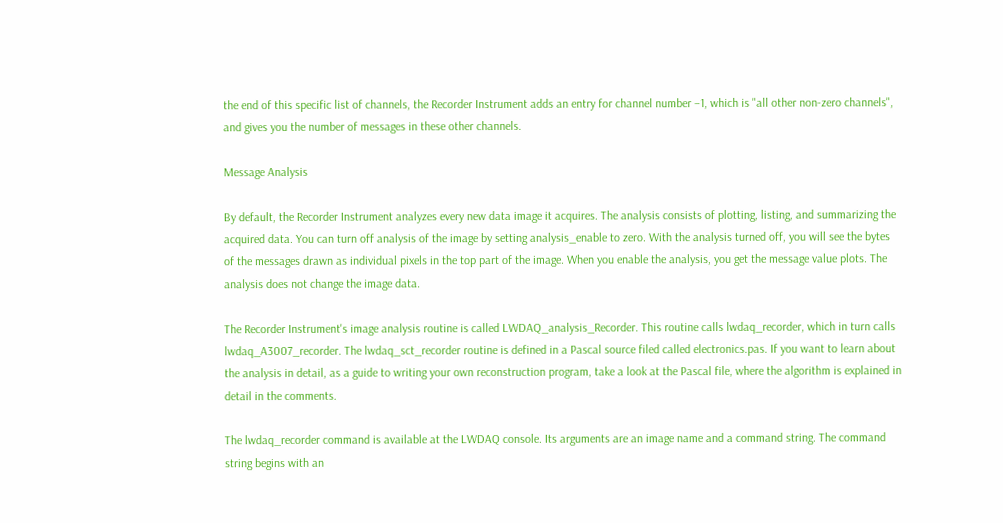the end of this specific list of channels, the Recorder Instrument adds an entry for channel number −1, which is "all other non-zero channels", and gives you the number of messages in these other channels.

Message Analysis

By default, the Recorder Instrument analyzes every new data image it acquires. The analysis consists of plotting, listing, and summarizing the acquired data. You can turn off analysis of the image by setting analysis_enable to zero. With the analysis turned off, you will see the bytes of the messages drawn as individual pixels in the top part of the image. When you enable the analysis, you get the message value plots. The analysis does not change the image data.

The Recorder Instrument's image analysis routine is called LWDAQ_analysis_Recorder. This routine calls lwdaq_recorder, which in turn calls lwdaq_A3007_recorder. The lwdaq_sct_recorder routine is defined in a Pascal source filed called electronics.pas. If you want to learn about the analysis in detail, as a guide to writing your own reconstruction program, take a look at the Pascal file, where the algorithm is explained in detail in the comments.

The lwdaq_recorder command is available at the LWDAQ console. Its arguments are an image name and a command string. The command string begins with an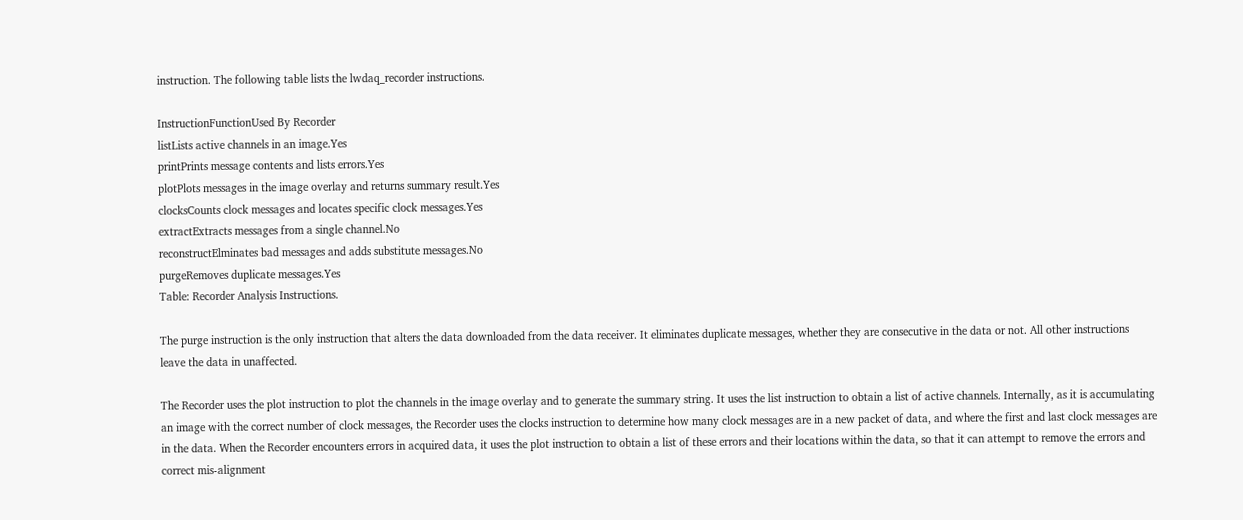instruction. The following table lists the lwdaq_recorder instructions.

InstructionFunctionUsed By Recorder
listLists active channels in an image.Yes
printPrints message contents and lists errors.Yes
plotPlots messages in the image overlay and returns summary result.Yes
clocksCounts clock messages and locates specific clock messages.Yes
extractExtracts messages from a single channel.No
reconstructElminates bad messages and adds substitute messages.No
purgeRemoves duplicate messages.Yes
Table: Recorder Analysis Instructions.

The purge instruction is the only instruction that alters the data downloaded from the data receiver. It eliminates duplicate messages, whether they are consecutive in the data or not. All other instructions leave the data in unaffected.

The Recorder uses the plot instruction to plot the channels in the image overlay and to generate the summary string. It uses the list instruction to obtain a list of active channels. Internally, as it is accumulating an image with the correct number of clock messages, the Recorder uses the clocks instruction to determine how many clock messages are in a new packet of data, and where the first and last clock messages are in the data. When the Recorder encounters errors in acquired data, it uses the plot instruction to obtain a list of these errors and their locations within the data, so that it can attempt to remove the errors and correct mis-alignment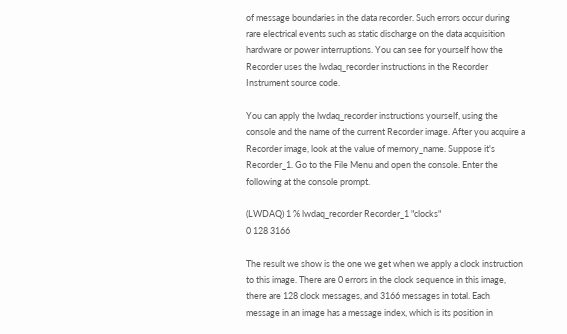of message boundaries in the data recorder. Such errors occur during rare electrical events such as static discharge on the data acquisition hardware or power interruptions. You can see for yourself how the Recorder uses the lwdaq_recorder instructions in the Recorder Instrument source code.

You can apply the lwdaq_recorder instructions yourself, using the console and the name of the current Recorder image. After you acquire a Recorder image, look at the value of memory_name. Suppose it's Recorder_1. Go to the File Menu and open the console. Enter the following at the console prompt.

(LWDAQ) 1 % lwdaq_recorder Recorder_1 "clocks"
0 128 3166

The result we show is the one we get when we apply a clock instruction to this image. There are 0 errors in the clock sequence in this image, there are 128 clock messages, and 3166 messages in total. Each message in an image has a message index, which is its position in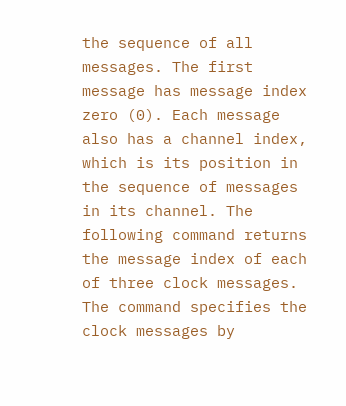the sequence of all messages. The first message has message index zero (0). Each message also has a channel index, which is its position in the sequence of messages in its channel. The following command returns the message index of each of three clock messages. The command specifies the clock messages by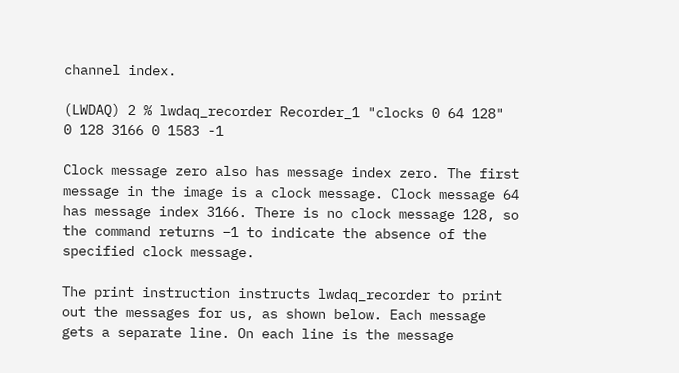channel index.

(LWDAQ) 2 % lwdaq_recorder Recorder_1 "clocks 0 64 128"
0 128 3166 0 1583 -1

Clock message zero also has message index zero. The first message in the image is a clock message. Clock message 64 has message index 3166. There is no clock message 128, so the command returns −1 to indicate the absence of the specified clock message.

The print instruction instructs lwdaq_recorder to print out the messages for us, as shown below. Each message gets a separate line. On each line is the message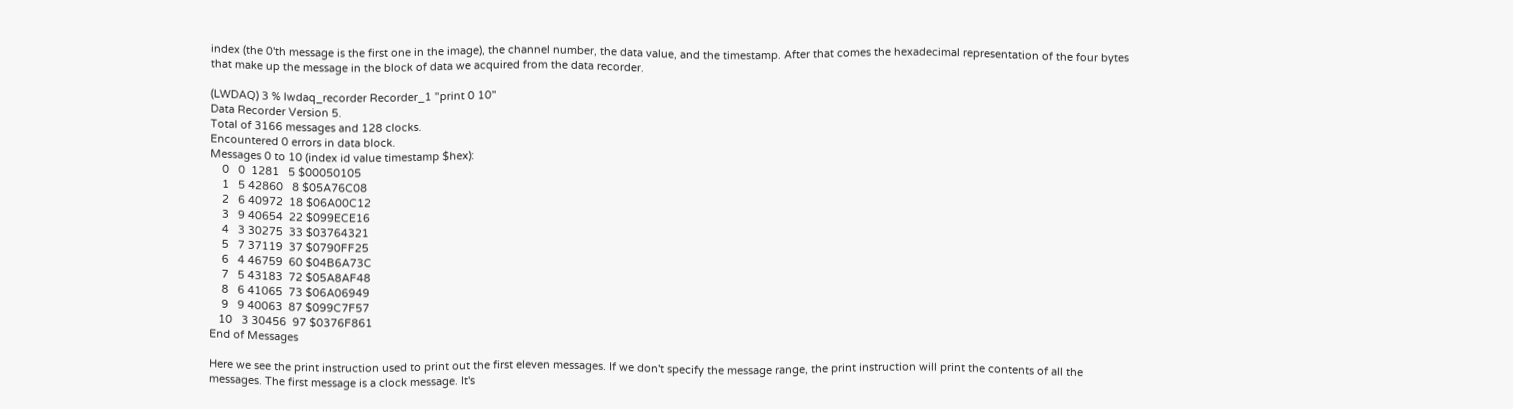index (the 0'th message is the first one in the image), the channel number, the data value, and the timestamp. After that comes the hexadecimal representation of the four bytes that make up the message in the block of data we acquired from the data recorder.

(LWDAQ) 3 % lwdaq_recorder Recorder_1 "print 0 10"
Data Recorder Version 5.
Total of 3166 messages and 128 clocks.
Encountered 0 errors in data block.
Messages 0 to 10 (index id value timestamp $hex):
    0   0  1281   5 $00050105
    1   5 42860   8 $05A76C08
    2   6 40972  18 $06A00C12
    3   9 40654  22 $099ECE16
    4   3 30275  33 $03764321
    5   7 37119  37 $0790FF25
    6   4 46759  60 $04B6A73C
    7   5 43183  72 $05A8AF48
    8   6 41065  73 $06A06949
    9   9 40063  87 $099C7F57
   10   3 30456  97 $0376F861
End of Messages

Here we see the print instruction used to print out the first eleven messages. If we don't specify the message range, the print instruction will print the contents of all the messages. The first message is a clock message. It's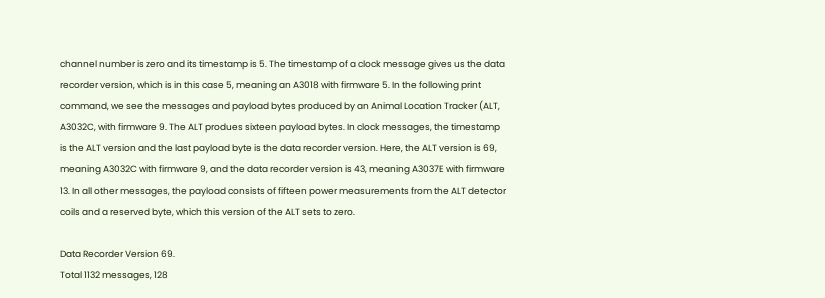channel number is zero and its timestamp is 5. The timestamp of a clock message gives us the data recorder version, which is in this case 5, meaning an A3018 with firmware 5. In the following print command, we see the messages and payload bytes produced by an Animal Location Tracker (ALT, A3032C, with firmware 9. The ALT produes sixteen payload bytes. In clock messages, the timestamp is the ALT version and the last payload byte is the data recorder version. Here, the ALT version is 69, meaning A3032C with firmware 9, and the data recorder version is 43, meaning A3037E with firmware 13. In all other messages, the payload consists of fifteen power measurements from the ALT detector coils and a reserved byte, which this version of the ALT sets to zero.

Data Recorder Version 69.
Total 1132 messages, 128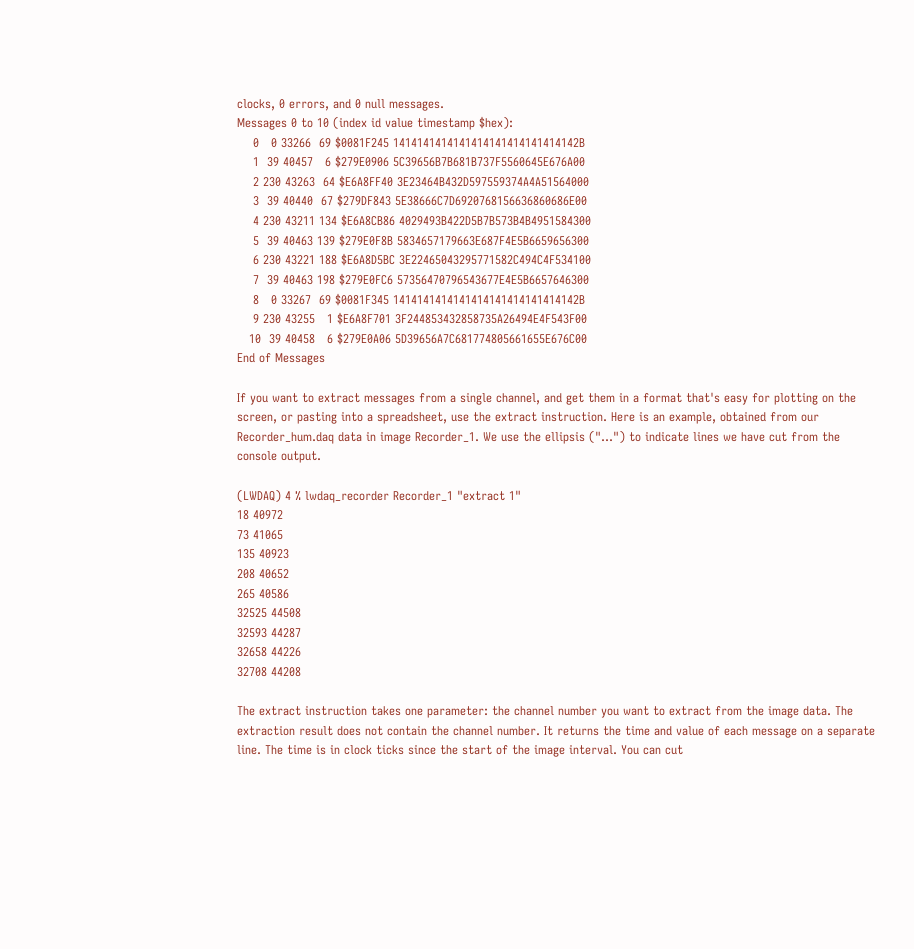clocks, 0 errors, and 0 null messages.
Messages 0 to 10 (index id value timestamp $hex):
    0   0 33266  69 $0081F245 1414141414141414141414141414142B
    1  39 40457   6 $279E0906 5C39656B7B681B737F5560645E676A00
    2 230 43263  64 $E6A8FF40 3E23464B432D597559374A4A51564000
    3  39 40440  67 $279DF843 5E38666C7D6920768156636860686E00
    4 230 43211 134 $E6A8CB86 4029493B422D5B7B573B4B4951584300
    5  39 40463 139 $279E0F8B 5834657179663E687F4E5B6659656300
    6 230 43221 188 $E6A8D5BC 3E22465043295771582C494C4F534100
    7  39 40463 198 $279E0FC6 57356470796543677E4E5B6657646300
    8   0 33267  69 $0081F345 1414141414141414141414141414142B
    9 230 43255   1 $E6A8F701 3F244853432858735A26494E4F543F00
   10  39 40458   6 $279E0A06 5D39656A7C681774805661655E676C00
End of Messages

If you want to extract messages from a single channel, and get them in a format that's easy for plotting on the screen, or pasting into a spreadsheet, use the extract instruction. Here is an example, obtained from our Recorder_hum.daq data in image Recorder_1. We use the ellipsis ("...") to indicate lines we have cut from the console output.

(LWDAQ) 4 % lwdaq_recorder Recorder_1 "extract 1"
18 40972
73 41065
135 40923
208 40652
265 40586
32525 44508
32593 44287
32658 44226
32708 44208

The extract instruction takes one parameter: the channel number you want to extract from the image data. The extraction result does not contain the channel number. It returns the time and value of each message on a separate line. The time is in clock ticks since the start of the image interval. You can cut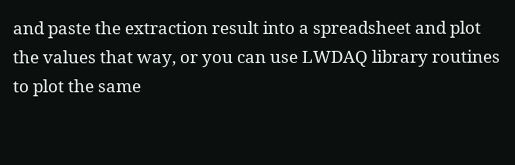and paste the extraction result into a spreadsheet and plot the values that way, or you can use LWDAQ library routines to plot the same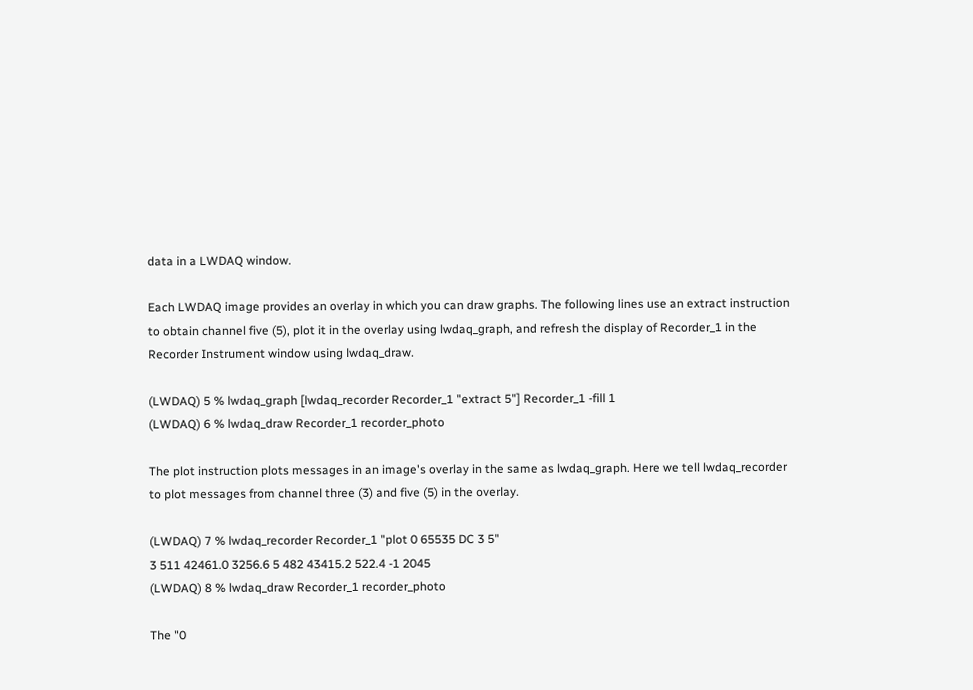data in a LWDAQ window.

Each LWDAQ image provides an overlay in which you can draw graphs. The following lines use an extract instruction to obtain channel five (5), plot it in the overlay using lwdaq_graph, and refresh the display of Recorder_1 in the Recorder Instrument window using lwdaq_draw.

(LWDAQ) 5 % lwdaq_graph [lwdaq_recorder Recorder_1 "extract 5"] Recorder_1 -fill 1
(LWDAQ) 6 % lwdaq_draw Recorder_1 recorder_photo

The plot instruction plots messages in an image's overlay in the same as lwdaq_graph. Here we tell lwdaq_recorder to plot messages from channel three (3) and five (5) in the overlay.

(LWDAQ) 7 % lwdaq_recorder Recorder_1 "plot 0 65535 DC 3 5"
3 511 42461.0 3256.6 5 482 43415.2 522.4 -1 2045
(LWDAQ) 8 % lwdaq_draw Recorder_1 recorder_photo

The "0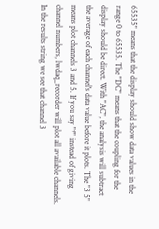65535" means that the display should show data values in the range 0 to 65535. The "DC" means that the coupling for the display should be direct. With "AC", the analysis will subtract the average of each channel's data value before it plots. The "3 5" means plot channels 3 and 5. If you say "*" instead of giving channel numbers, lwdaq_recorder will plot all available channels. In the results string we see that channel 3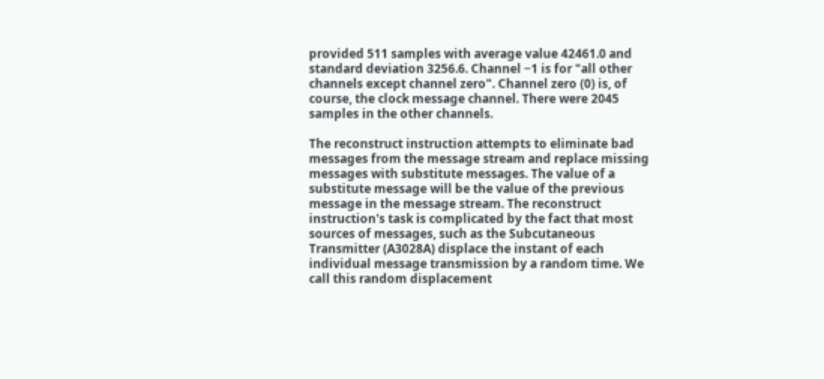provided 511 samples with average value 42461.0 and standard deviation 3256.6. Channel −1 is for "all other channels except channel zero". Channel zero (0) is, of course, the clock message channel. There were 2045 samples in the other channels.

The reconstruct instruction attempts to eliminate bad messages from the message stream and replace missing messages with substitute messages. The value of a substitute message will be the value of the previous message in the message stream. The reconstruct instruction's task is complicated by the fact that most sources of messages, such as the Subcutaneous Transmitter (A3028A) displace the instant of each individual message transmission by a random time. We call this random displacement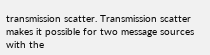transmission scatter. Transmission scatter makes it possible for two message sources with the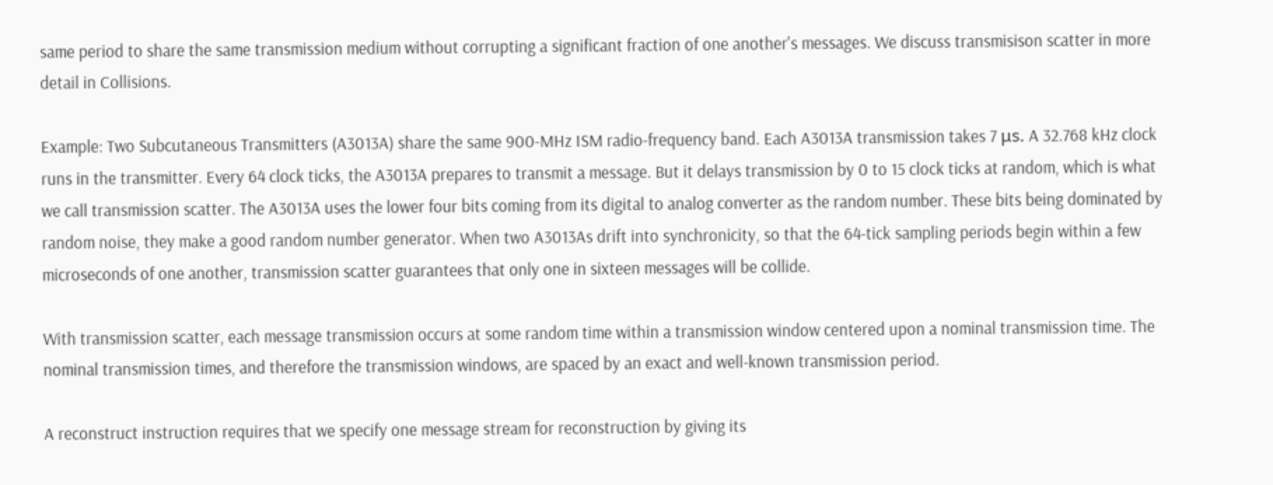same period to share the same transmission medium without corrupting a significant fraction of one another's messages. We discuss transmisison scatter in more detail in Collisions.

Example: Two Subcutaneous Transmitters (A3013A) share the same 900-MHz ISM radio-frequency band. Each A3013A transmission takes 7 μs. A 32.768 kHz clock runs in the transmitter. Every 64 clock ticks, the A3013A prepares to transmit a message. But it delays transmission by 0 to 15 clock ticks at random, which is what we call transmission scatter. The A3013A uses the lower four bits coming from its digital to analog converter as the random number. These bits being dominated by random noise, they make a good random number generator. When two A3013As drift into synchronicity, so that the 64-tick sampling periods begin within a few microseconds of one another, transmission scatter guarantees that only one in sixteen messages will be collide.

With transmission scatter, each message transmission occurs at some random time within a transmission window centered upon a nominal transmission time. The nominal transmission times, and therefore the transmission windows, are spaced by an exact and well-known transmission period.

A reconstruct instruction requires that we specify one message stream for reconstruction by giving its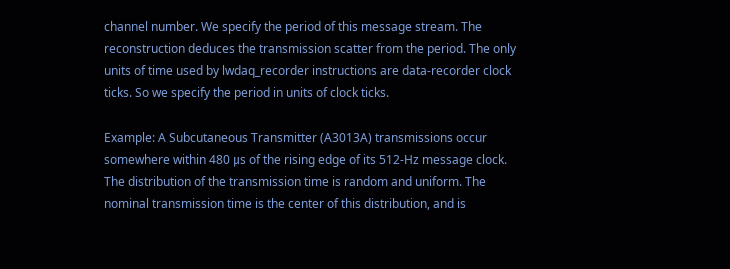channel number. We specify the period of this message stream. The reconstruction deduces the transmission scatter from the period. The only units of time used by lwdaq_recorder instructions are data-recorder clock ticks. So we specify the period in units of clock ticks.

Example: A Subcutaneous Transmitter (A3013A) transmissions occur somewhere within 480 μs of the rising edge of its 512-Hz message clock. The distribution of the transmission time is random and uniform. The nominal transmission time is the center of this distribution, and is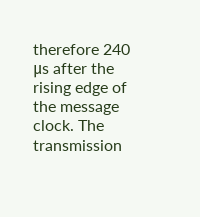therefore 240 μs after the rising edge of the message clock. The transmission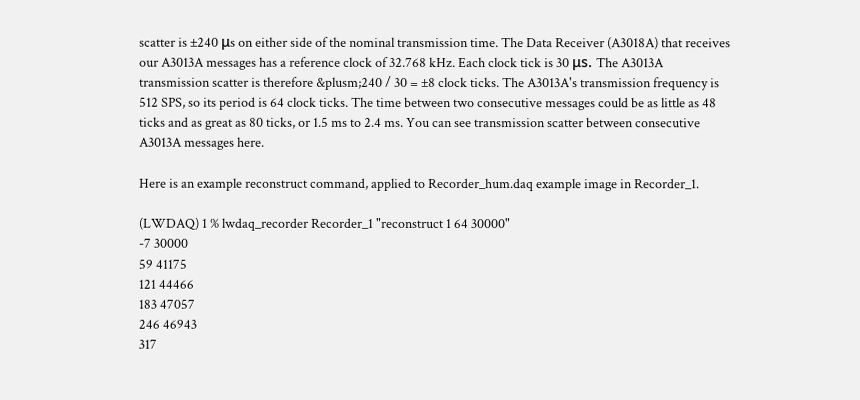scatter is ±240 μs on either side of the nominal transmission time. The Data Receiver (A3018A) that receives our A3013A messages has a reference clock of 32.768 kHz. Each clock tick is 30 μs. The A3013A transmission scatter is therefore &plusm;240 / 30 = ±8 clock ticks. The A3013A's transmission frequency is 512 SPS, so its period is 64 clock ticks. The time between two consecutive messages could be as little as 48 ticks and as great as 80 ticks, or 1.5 ms to 2.4 ms. You can see transmission scatter between consecutive A3013A messages here.

Here is an example reconstruct command, applied to Recorder_hum.daq example image in Recorder_1.

(LWDAQ) 1 % lwdaq_recorder Recorder_1 "reconstruct 1 64 30000"
-7 30000
59 41175
121 44466
183 47057
246 46943
317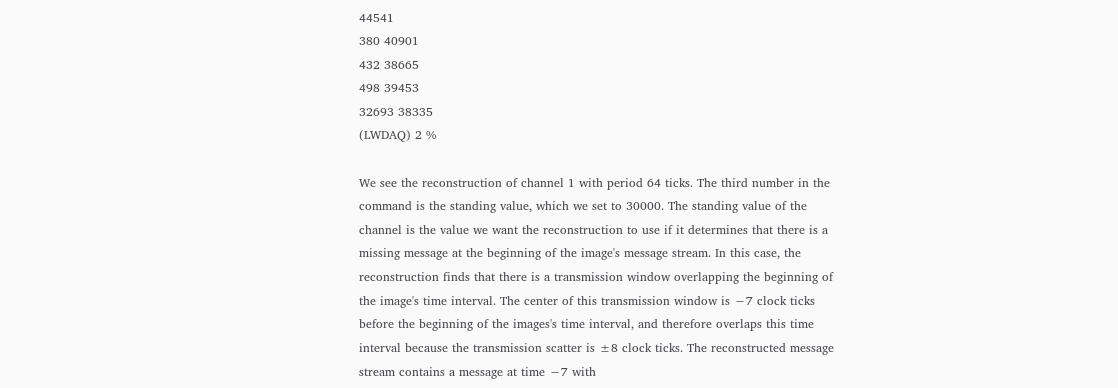44541
380 40901
432 38665
498 39453
32693 38335
(LWDAQ) 2 %

We see the reconstruction of channel 1 with period 64 ticks. The third number in the command is the standing value, which we set to 30000. The standing value of the channel is the value we want the reconstruction to use if it determines that there is a missing message at the beginning of the image's message stream. In this case, the reconstruction finds that there is a transmission window overlapping the beginning of the image's time interval. The center of this transmission window is −7 clock ticks before the beginning of the images's time interval, and therefore overlaps this time interval because the transmission scatter is ±8 clock ticks. The reconstructed message stream contains a message at time −7 with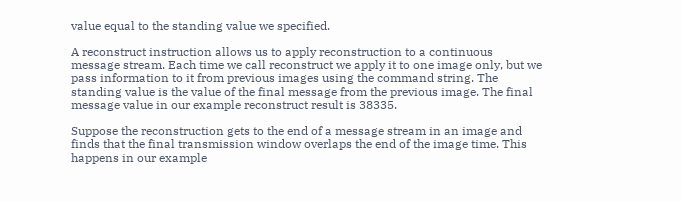value equal to the standing value we specified.

A reconstruct instruction allows us to apply reconstruction to a continuous message stream. Each time we call reconstruct we apply it to one image only, but we pass information to it from previous images using the command string. The standing value is the value of the final message from the previous image. The final message value in our example reconstruct result is 38335.

Suppose the reconstruction gets to the end of a message stream in an image and finds that the final transmission window overlaps the end of the image time. This happens in our example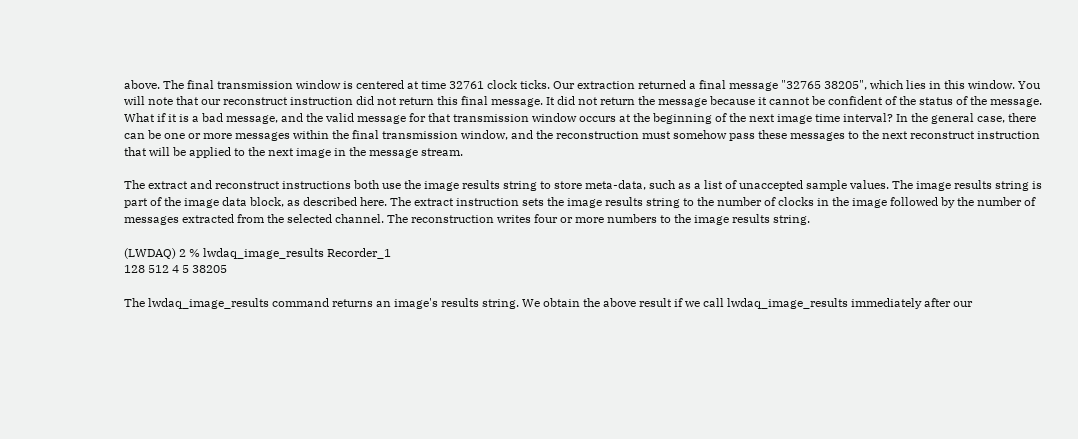above. The final transmission window is centered at time 32761 clock ticks. Our extraction returned a final message "32765 38205", which lies in this window. You will note that our reconstruct instruction did not return this final message. It did not return the message because it cannot be confident of the status of the message. What if it is a bad message, and the valid message for that transmission window occurs at the beginning of the next image time interval? In the general case, there can be one or more messages within the final transmission window, and the reconstruction must somehow pass these messages to the next reconstruct instruction that will be applied to the next image in the message stream.

The extract and reconstruct instructions both use the image results string to store meta-data, such as a list of unaccepted sample values. The image results string is part of the image data block, as described here. The extract instruction sets the image results string to the number of clocks in the image followed by the number of messages extracted from the selected channel. The reconstruction writes four or more numbers to the image results string.

(LWDAQ) 2 % lwdaq_image_results Recorder_1
128 512 4 5 38205

The lwdaq_image_results command returns an image's results string. We obtain the above result if we call lwdaq_image_results immediately after our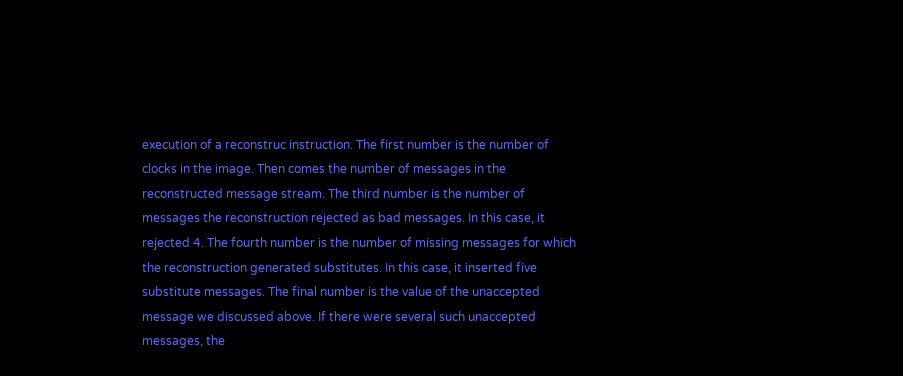execution of a reconstruc instruction. The first number is the number of clocks in the image. Then comes the number of messages in the reconstructed message stream. The third number is the number of messages the reconstruction rejected as bad messages. In this case, it rejected 4. The fourth number is the number of missing messages for which the reconstruction generated substitutes. In this case, it inserted five substitute messages. The final number is the value of the unaccepted message we discussed above. If there were several such unaccepted messages, the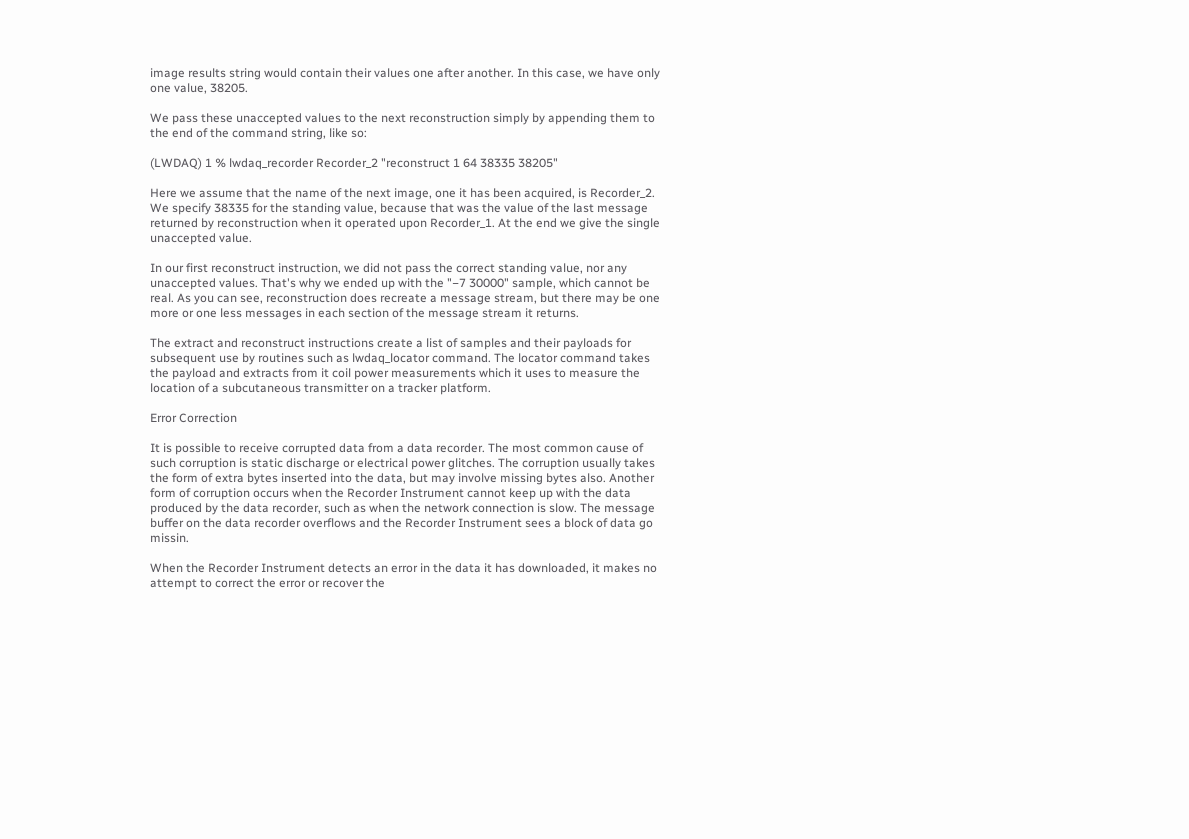image results string would contain their values one after another. In this case, we have only one value, 38205.

We pass these unaccepted values to the next reconstruction simply by appending them to the end of the command string, like so:

(LWDAQ) 1 % lwdaq_recorder Recorder_2 "reconstruct 1 64 38335 38205"

Here we assume that the name of the next image, one it has been acquired, is Recorder_2. We specify 38335 for the standing value, because that was the value of the last message returned by reconstruction when it operated upon Recorder_1. At the end we give the single unaccepted value.

In our first reconstruct instruction, we did not pass the correct standing value, nor any unaccepted values. That's why we ended up with the "−7 30000" sample, which cannot be real. As you can see, reconstruction does recreate a message stream, but there may be one more or one less messages in each section of the message stream it returns.

The extract and reconstruct instructions create a list of samples and their payloads for subsequent use by routines such as lwdaq_locator command. The locator command takes the payload and extracts from it coil power measurements which it uses to measure the location of a subcutaneous transmitter on a tracker platform.

Error Correction

It is possible to receive corrupted data from a data recorder. The most common cause of such corruption is static discharge or electrical power glitches. The corruption usually takes the form of extra bytes inserted into the data, but may involve missing bytes also. Another form of corruption occurs when the Recorder Instrument cannot keep up with the data produced by the data recorder, such as when the network connection is slow. The message buffer on the data recorder overflows and the Recorder Instrument sees a block of data go missin.

When the Recorder Instrument detects an error in the data it has downloaded, it makes no attempt to correct the error or recover the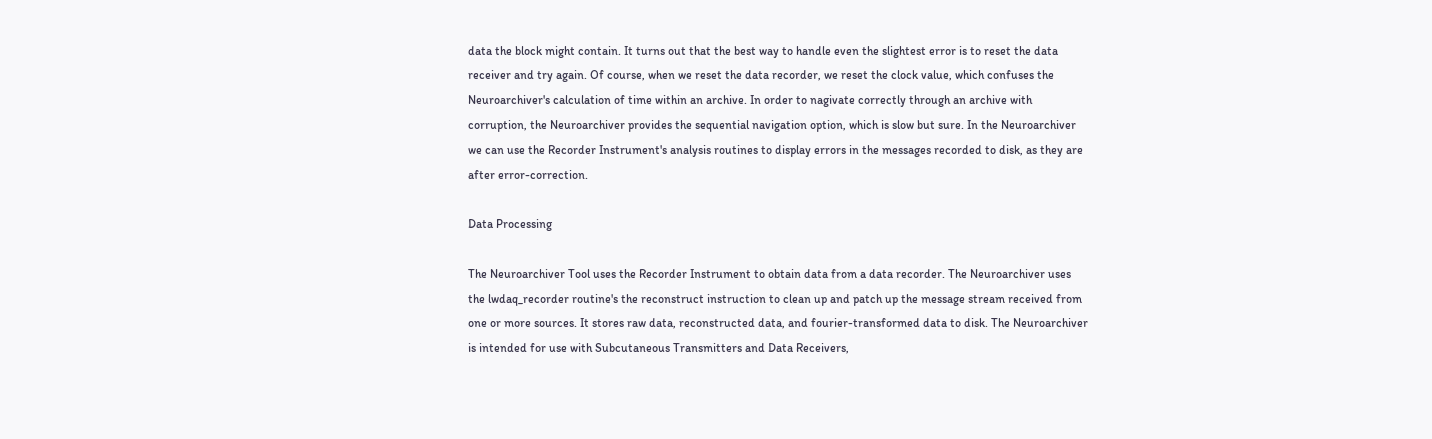data the block might contain. It turns out that the best way to handle even the slightest error is to reset the data receiver and try again. Of course, when we reset the data recorder, we reset the clock value, which confuses the Neuroarchiver's calculation of time within an archive. In order to nagivate correctly through an archive with corruption, the Neuroarchiver provides the sequential navigation option, which is slow but sure. In the Neuroarchiver we can use the Recorder Instrument's analysis routines to display errors in the messages recorded to disk, as they are after error-correction.

Data Processing

The Neuroarchiver Tool uses the Recorder Instrument to obtain data from a data recorder. The Neuroarchiver uses the lwdaq_recorder routine's the reconstruct instruction to clean up and patch up the message stream received from one or more sources. It stores raw data, reconstructed data, and fourier-transformed data to disk. The Neuroarchiver is intended for use with Subcutaneous Transmitters and Data Receivers,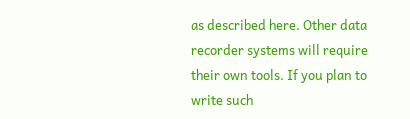as described here. Other data recorder systems will require their own tools. If you plan to write such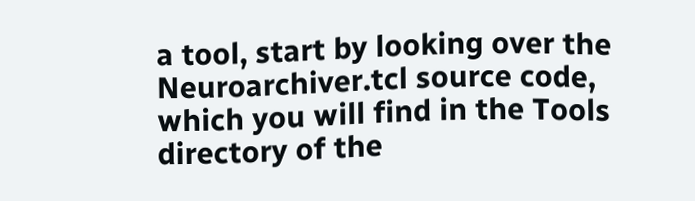a tool, start by looking over the Neuroarchiver.tcl source code, which you will find in the Tools directory of the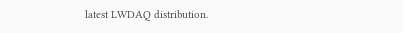latest LWDAQ distribution.